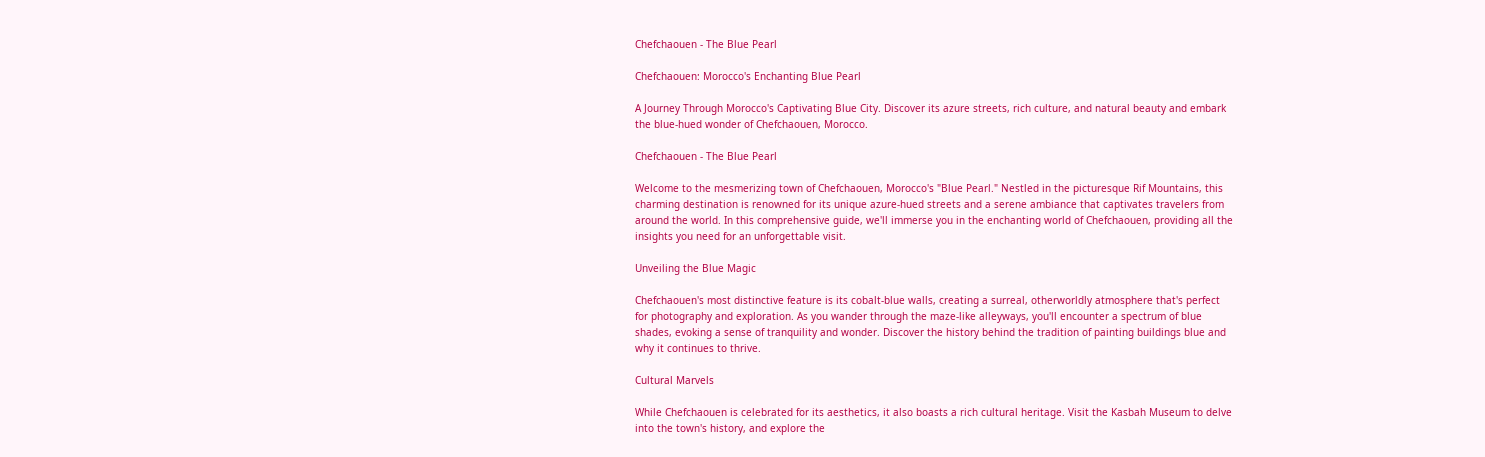Chefchaouen - The Blue Pearl

Chefchaouen: Morocco's Enchanting Blue Pearl

A Journey Through Morocco's Captivating Blue City. Discover its azure streets, rich culture, and natural beauty and embark the blue-hued wonder of Chefchaouen, Morocco.

Chefchaouen - The Blue Pearl

Welcome to the mesmerizing town of Chefchaouen, Morocco's "Blue Pearl." Nestled in the picturesque Rif Mountains, this charming destination is renowned for its unique azure-hued streets and a serene ambiance that captivates travelers from around the world. In this comprehensive guide, we'll immerse you in the enchanting world of Chefchaouen, providing all the insights you need for an unforgettable visit.

Unveiling the Blue Magic

Chefchaouen's most distinctive feature is its cobalt-blue walls, creating a surreal, otherworldly atmosphere that's perfect for photography and exploration. As you wander through the maze-like alleyways, you'll encounter a spectrum of blue shades, evoking a sense of tranquility and wonder. Discover the history behind the tradition of painting buildings blue and why it continues to thrive.

Cultural Marvels

While Chefchaouen is celebrated for its aesthetics, it also boasts a rich cultural heritage. Visit the Kasbah Museum to delve into the town's history, and explore the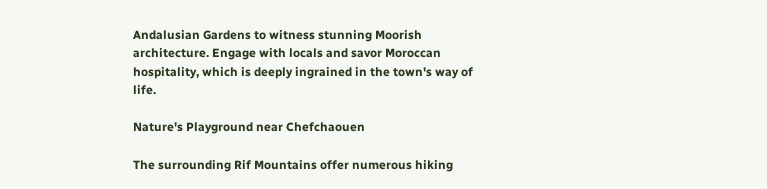Andalusian Gardens to witness stunning Moorish architecture. Engage with locals and savor Moroccan hospitality, which is deeply ingrained in the town's way of life.

Nature's Playground near Chefchaouen

The surrounding Rif Mountains offer numerous hiking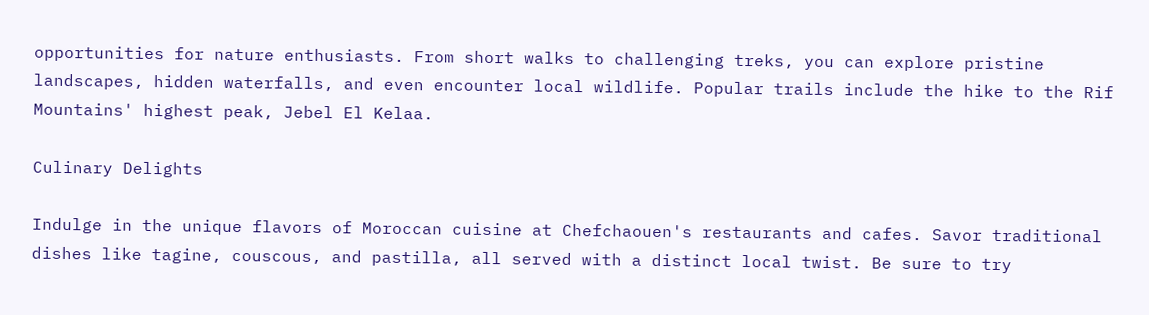opportunities for nature enthusiasts. From short walks to challenging treks, you can explore pristine landscapes, hidden waterfalls, and even encounter local wildlife. Popular trails include the hike to the Rif Mountains' highest peak, Jebel El Kelaa.

Culinary Delights

Indulge in the unique flavors of Moroccan cuisine at Chefchaouen's restaurants and cafes. Savor traditional dishes like tagine, couscous, and pastilla, all served with a distinct local twist. Be sure to try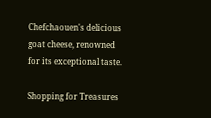Chefchaouen's delicious goat cheese, renowned for its exceptional taste.

Shopping for Treasures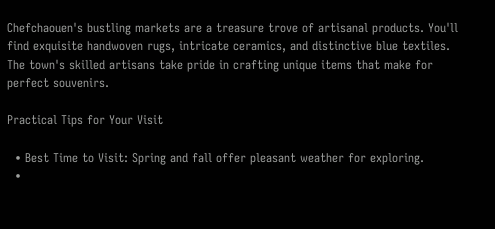Chefchaouen's bustling markets are a treasure trove of artisanal products. You'll find exquisite handwoven rugs, intricate ceramics, and distinctive blue textiles. The town's skilled artisans take pride in crafting unique items that make for perfect souvenirs.

Practical Tips for Your Visit

  • Best Time to Visit: Spring and fall offer pleasant weather for exploring.
  •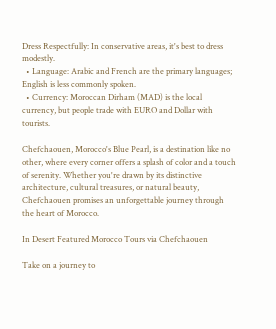Dress Respectfully: In conservative areas, it's best to dress modestly.
  • Language: Arabic and French are the primary languages; English is less commonly spoken.
  • Currency: Moroccan Dirham (MAD) is the local currency, but people trade with EURO and Dollar with tourists.

Chefchaouen, Morocco's Blue Pearl, is a destination like no other, where every corner offers a splash of color and a touch of serenity. Whether you're drawn by its distinctive architecture, cultural treasures, or natural beauty, Chefchaouen promises an unforgettable journey through the heart of Morocco.

In Desert Featured Morocco Tours via Chefchaouen

Take on a journey to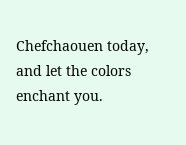Chefchaouen today, and let the colors enchant you.